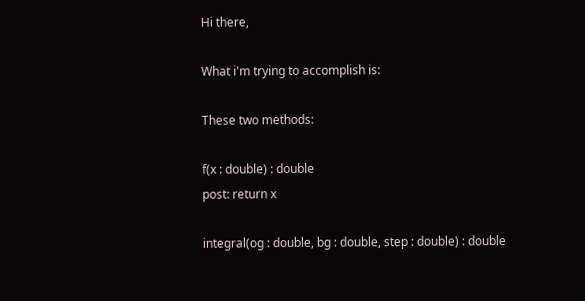Hi there,

What i'm trying to accomplish is:

These two methods:

f(x : double) : double
post: return x

integral(og : double, bg : double, step : double) : double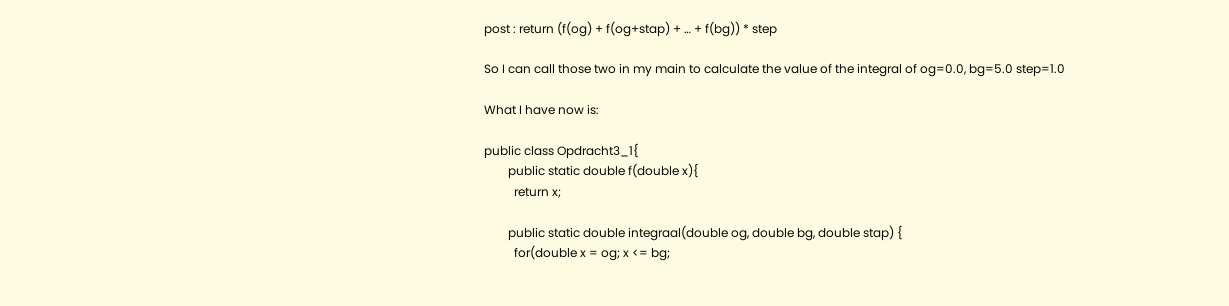post : return (f(og) + f(og+stap) + … + f(bg)) * step

So I can call those two in my main to calculate the value of the integral of og=0.0, bg=5.0 step=1.0

What I have now is:

public class Opdracht3_1{
        public static double f(double x){
          return x;

        public static double integraal(double og, double bg, double stap) {
          for(double x = og; x <= bg;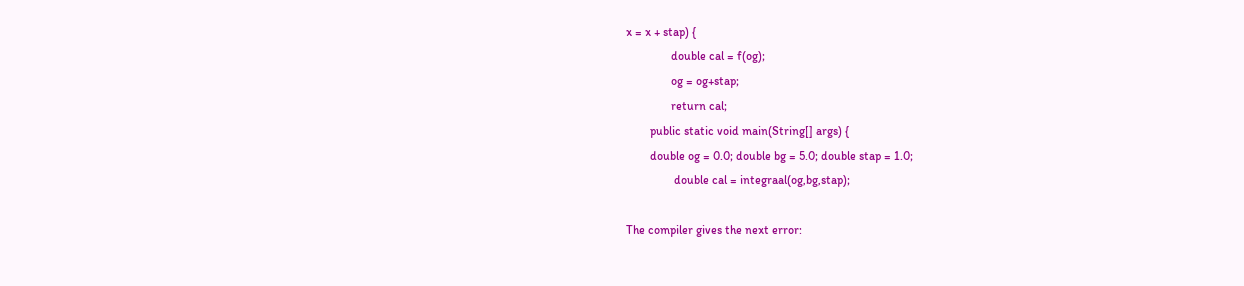x = x + stap) {
               double cal = f(og);
               og = og+stap;
               return cal;
        public static void main(String[] args) {
        double og = 0.0; double bg = 5.0; double stap = 1.0;
                double cal = integraal(og,bg,stap);

The compiler gives the next error: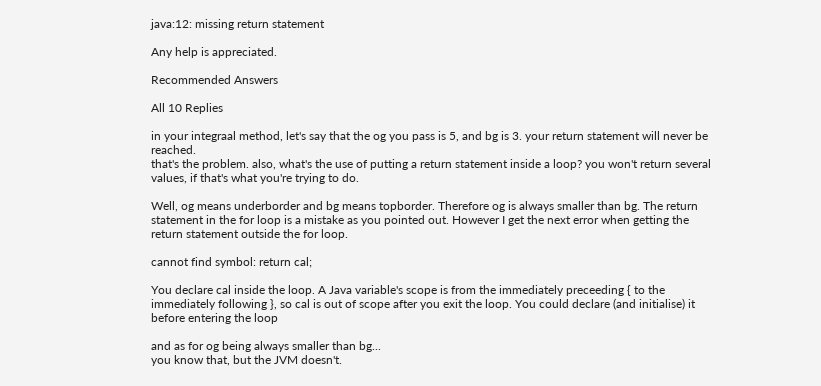java:12: missing return statement

Any help is appreciated.

Recommended Answers

All 10 Replies

in your integraal method, let's say that the og you pass is 5, and bg is 3. your return statement will never be reached.
that's the problem. also, what's the use of putting a return statement inside a loop? you won't return several values, if that's what you're trying to do.

Well, og means underborder and bg means topborder. Therefore og is always smaller than bg. The return statement in the for loop is a mistake as you pointed out. However I get the next error when getting the return statement outside the for loop.

cannot find symbol: return cal;

You declare cal inside the loop. A Java variable's scope is from the immediately preceeding { to the immediately following }, so cal is out of scope after you exit the loop. You could declare (and initialise) it before entering the loop

and as for og being always smaller than bg...
you know that, but the JVM doesn't.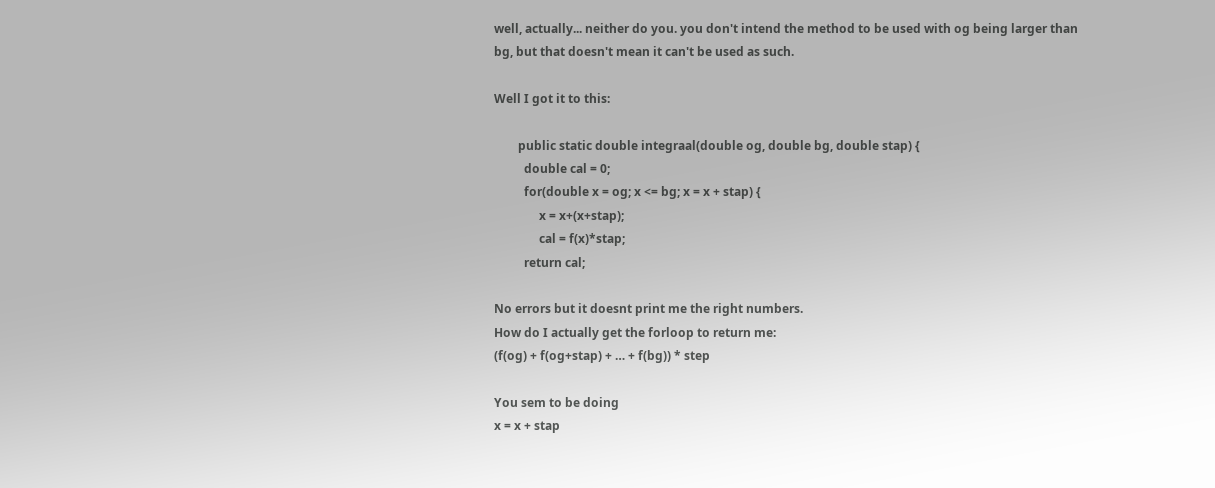well, actually... neither do you. you don't intend the method to be used with og being larger than bg, but that doesn't mean it can't be used as such.

Well I got it to this:

        public static double integraal(double og, double bg, double stap) {
          double cal = 0;
          for(double x = og; x <= bg; x = x + stap) {
               x = x+(x+stap);
               cal = f(x)*stap;
          return cal;

No errors but it doesnt print me the right numbers.
How do I actually get the forloop to return me:
(f(og) + f(og+stap) + … + f(bg)) * step

You sem to be doing
x = x + stap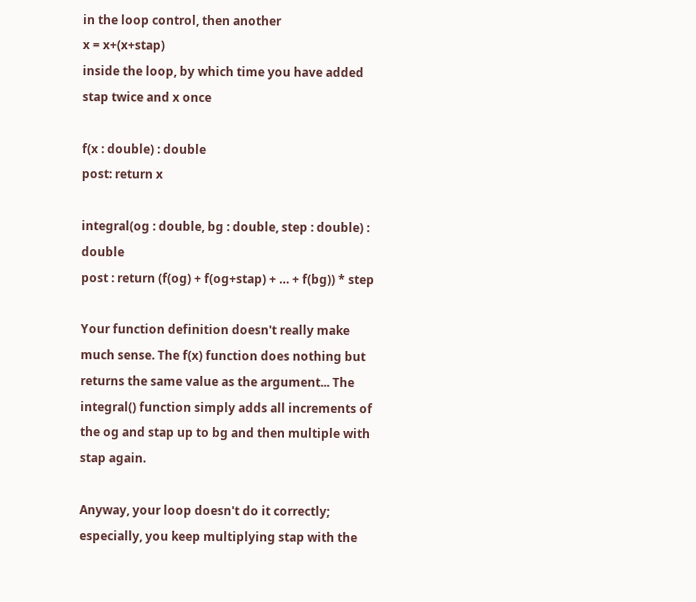in the loop control, then another
x = x+(x+stap)
inside the loop, by which time you have added stap twice and x once

f(x : double) : double
post: return x

integral(og : double, bg : double, step : double) : double
post : return (f(og) + f(og+stap) + … + f(bg)) * step

Your function definition doesn't really make much sense. The f(x) function does nothing but returns the same value as the argument... The integral() function simply adds all increments of the og and stap up to bg and then multiple with stap again.

Anyway, your loop doesn't do it correctly; especially, you keep multiplying stap with the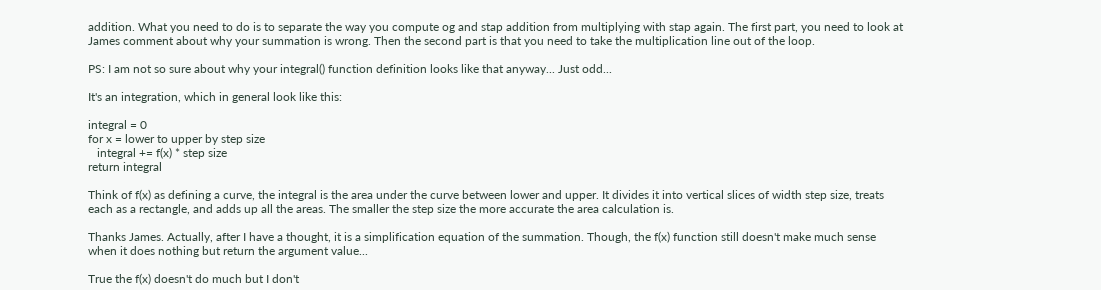addition. What you need to do is to separate the way you compute og and stap addition from multiplying with stap again. The first part, you need to look at James comment about why your summation is wrong. Then the second part is that you need to take the multiplication line out of the loop.

PS: I am not so sure about why your integral() function definition looks like that anyway... Just odd...

It's an integration, which in general look like this:

integral = 0
for x = lower to upper by step size
   integral += f(x) * step size
return integral

Think of f(x) as defining a curve, the integral is the area under the curve between lower and upper. It divides it into vertical slices of width step size, treats each as a rectangle, and adds up all the areas. The smaller the step size the more accurate the area calculation is.

Thanks James. Actually, after I have a thought, it is a simplification equation of the summation. Though, the f(x) function still doesn't make much sense when it does nothing but return the argument value...

True the f(x) doesn't do much but I don't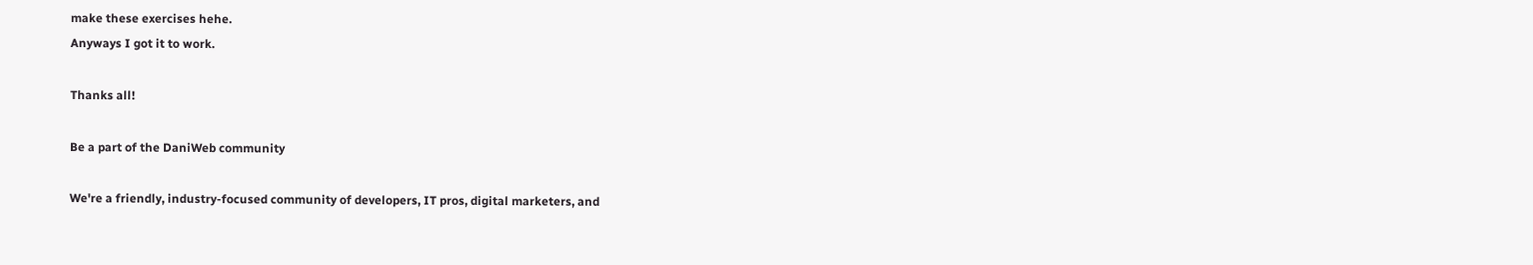make these exercises hehe.
Anyways I got it to work.

Thanks all!

Be a part of the DaniWeb community

We're a friendly, industry-focused community of developers, IT pros, digital marketers, and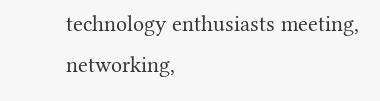technology enthusiasts meeting, networking,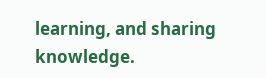learning, and sharing knowledge.